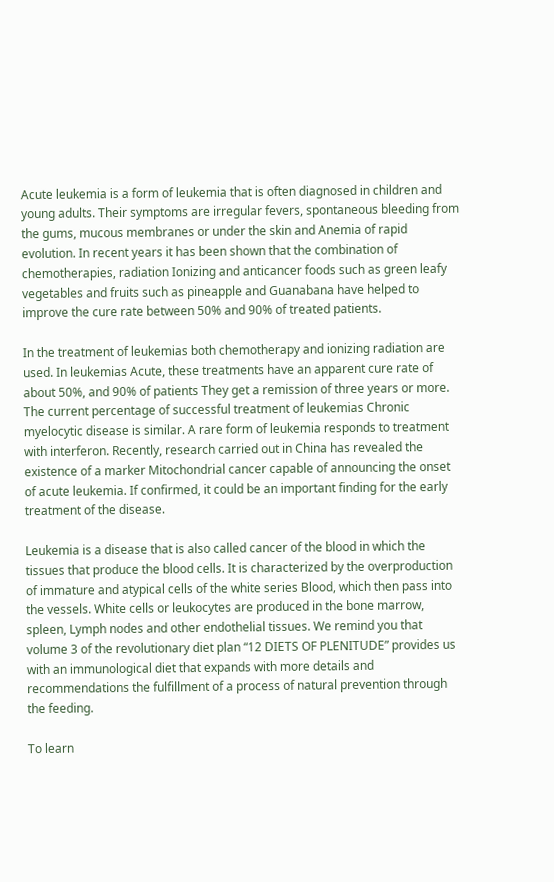Acute leukemia is a form of leukemia that is often diagnosed in children and young adults. Their symptoms are irregular fevers, spontaneous bleeding from the gums, mucous membranes or under the skin and Anemia of rapid evolution. In recent years it has been shown that the combination of chemotherapies, radiation Ionizing and anticancer foods such as green leafy vegetables and fruits such as pineapple and Guanabana have helped to improve the cure rate between 50% and 90% of treated patients.

In the treatment of leukemias both chemotherapy and ionizing radiation are used. In leukemias Acute, these treatments have an apparent cure rate of about 50%, and 90% of patients They get a remission of three years or more. The current percentage of successful treatment of leukemias Chronic myelocytic disease is similar. A rare form of leukemia responds to treatment with interferon. Recently, research carried out in China has revealed the existence of a marker Mitochondrial cancer capable of announcing the onset of acute leukemia. If confirmed, it could be an important finding for the early treatment of the disease.

Leukemia is a disease that is also called cancer of the blood in which the tissues that produce the blood cells. It is characterized by the overproduction of immature and atypical cells of the white series Blood, which then pass into the vessels. White cells or leukocytes are produced in the bone marrow, spleen, Lymph nodes and other endothelial tissues. We remind you that volume 3 of the revolutionary diet plan “12 DIETS OF PLENITUDE” provides us with an immunological diet that expands with more details and recommendations the fulfillment of a process of natural prevention through the feeding.

To learn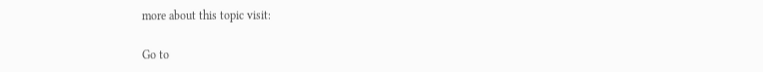more about this topic visit:

Go to